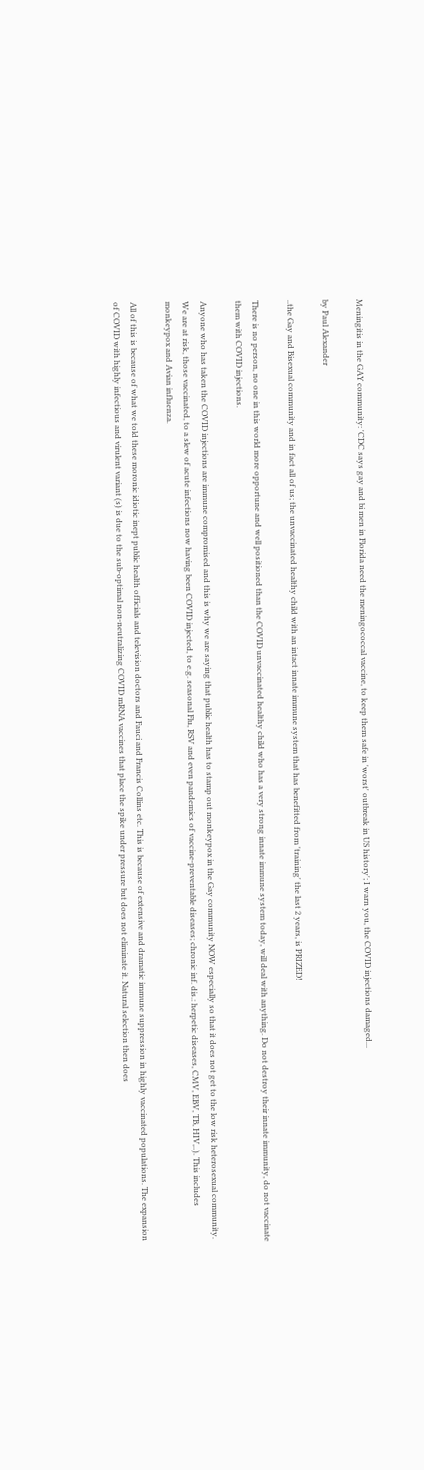Meningitis in the GAY community: 'CDC says gay and bi men in Florida need the meningococcal vaccine, to keep them safe in 'worst' outbreak in US history'; I warn you, the COVID injections damaged...

by Paul Alexander

..the Gay and Bisexual community and in fact all of us; the unvaccinated healthy child with an intact innate immune system that has benefitted from 'training' the last 2 years, is PRIZED!

There is no person, no one in this world more opportune and well positioned than the COVID unvaccinated healthy child who has a very strong innate immune system today, will deal with anything. Do not destroy their innate immunity, do not vaccinate them with COVID injections.

Anyone who has taken the COVID injections are immune compromised and this is why we are saying that public health has to stamp out monkeypox in the Gay community NOW especially so that it does not get to the low risk heterosexual community. We are at risk, those vaccinated, to a slew of acute infections now having been COVID injected, to e.g. seasonal Flu, RSV and even pandemics of vaccine-preventable diseases; chronic inf. dis.: herpetic diseases, CMV, EBV, TB, HIV,..). This includes monkeypox and Avian influenza.

All of this is because of what we told these moronic idiotic inept public health officials and television doctors and Fauci and Francis Collins etc. This is because of extensive and dramatic immune suppression in highly vaccinated populations. The expansion of COVID with highly infectious and virulent variant (s) is due to the sub-optimal non-neutralizing COVID mRNA vaccines that place the spike under pressure but does not eliminate it. Natural selection then does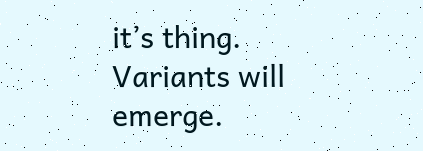it’s thing. Variants will emerge.